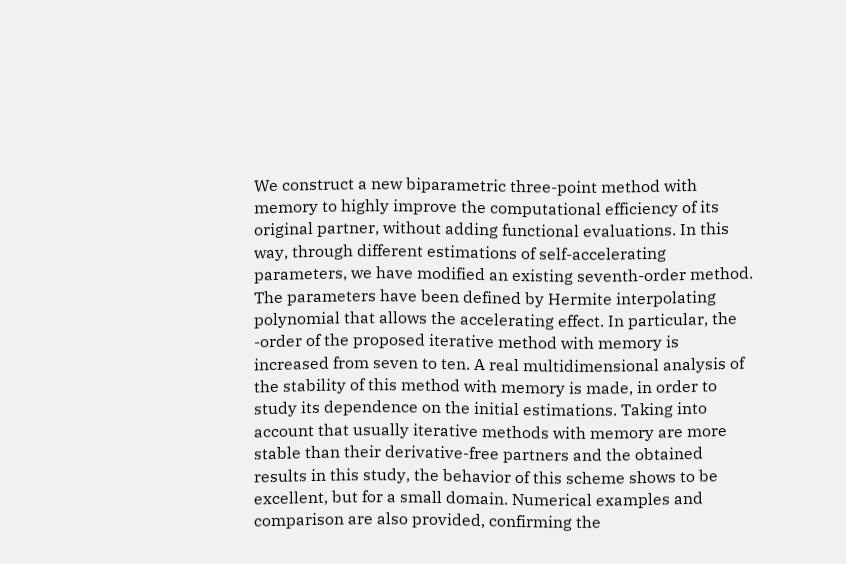We construct a new biparametric three-point method with memory to highly improve the computational efficiency of its original partner, without adding functional evaluations. In this way, through different estimations of self-accelerating parameters, we have modified an existing seventh-order method. The parameters have been defined by Hermite interpolating polynomial that allows the accelerating effect. In particular, the -order of the proposed iterative method with memory is increased from seven to ten. A real multidimensional analysis of the stability of this method with memory is made, in order to study its dependence on the initial estimations. Taking into account that usually iterative methods with memory are more stable than their derivative-free partners and the obtained results in this study, the behavior of this scheme shows to be excellent, but for a small domain. Numerical examples and comparison are also provided, confirming the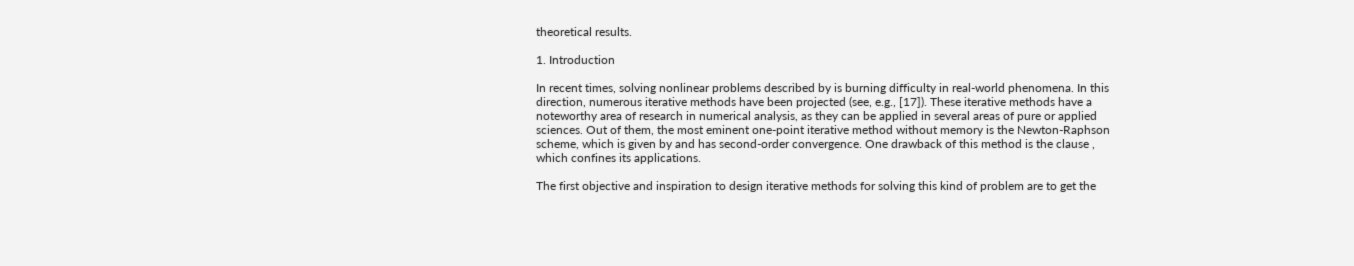theoretical results.

1. Introduction

In recent times, solving nonlinear problems described by is burning difficulty in real-world phenomena. In this direction, numerous iterative methods have been projected (see, e.g., [17]). These iterative methods have a noteworthy area of research in numerical analysis, as they can be applied in several areas of pure or applied sciences. Out of them, the most eminent one-point iterative method without memory is the Newton-Raphson scheme, which is given by and has second-order convergence. One drawback of this method is the clause , which confines its applications.

The first objective and inspiration to design iterative methods for solving this kind of problem are to get the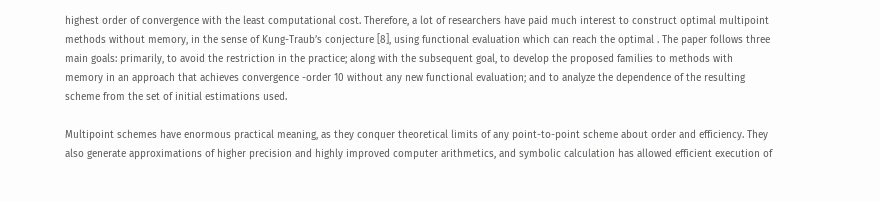highest order of convergence with the least computational cost. Therefore, a lot of researchers have paid much interest to construct optimal multipoint methods without memory, in the sense of Kung-Traub’s conjecture [8], using functional evaluation which can reach the optimal . The paper follows three main goals: primarily, to avoid the restriction in the practice; along with the subsequent goal, to develop the proposed families to methods with memory in an approach that achieves convergence -order 10 without any new functional evaluation; and to analyze the dependence of the resulting scheme from the set of initial estimations used.

Multipoint schemes have enormous practical meaning, as they conquer theoretical limits of any point-to-point scheme about order and efficiency. They also generate approximations of higher precision and highly improved computer arithmetics, and symbolic calculation has allowed efficient execution of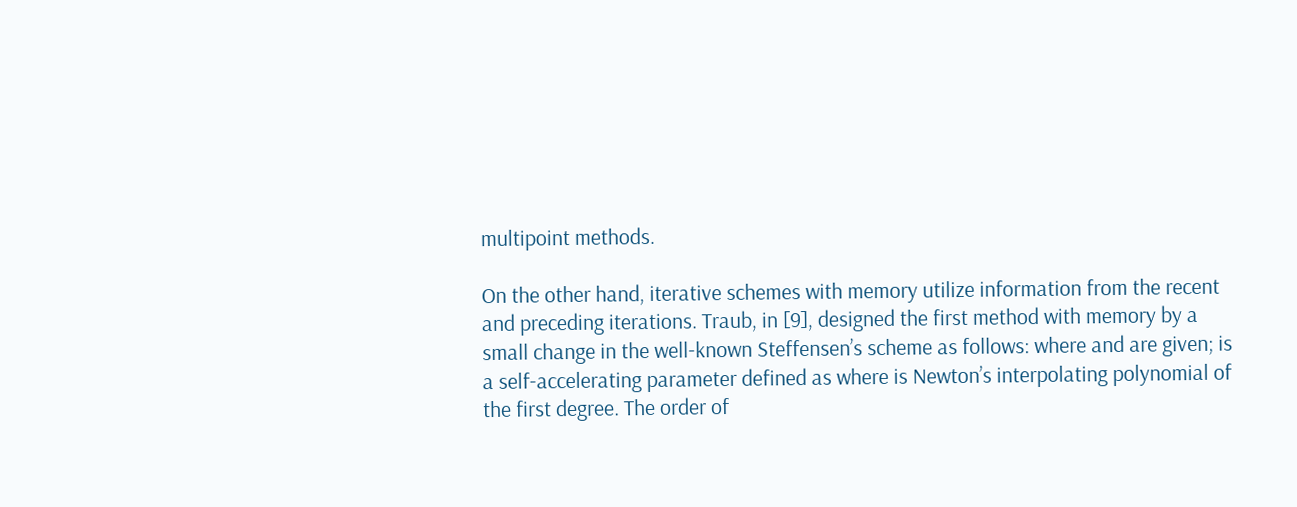multipoint methods.

On the other hand, iterative schemes with memory utilize information from the recent and preceding iterations. Traub, in [9], designed the first method with memory by a small change in the well-known Steffensen’s scheme as follows: where and are given; is a self-accelerating parameter defined as where is Newton’s interpolating polynomial of the first degree. The order of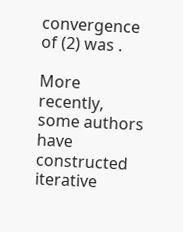convergence of (2) was .

More recently, some authors have constructed iterative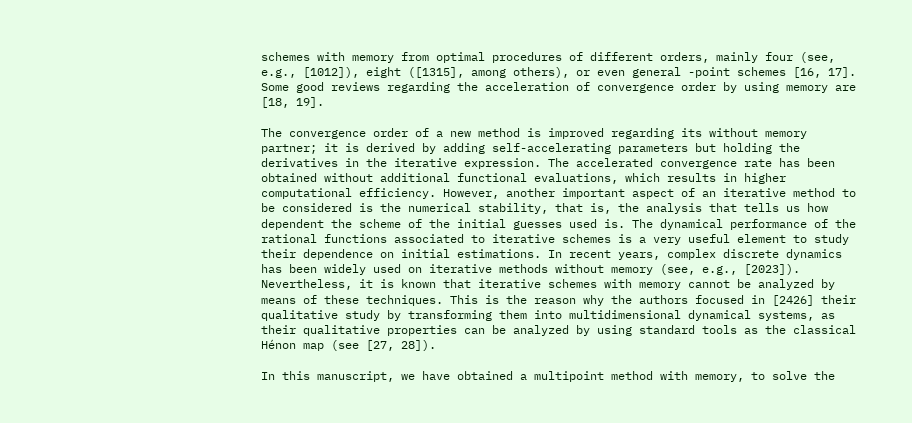schemes with memory from optimal procedures of different orders, mainly four (see, e.g., [1012]), eight ([1315], among others), or even general -point schemes [16, 17]. Some good reviews regarding the acceleration of convergence order by using memory are [18, 19].

The convergence order of a new method is improved regarding its without memory partner; it is derived by adding self-accelerating parameters but holding the derivatives in the iterative expression. The accelerated convergence rate has been obtained without additional functional evaluations, which results in higher computational efficiency. However, another important aspect of an iterative method to be considered is the numerical stability, that is, the analysis that tells us how dependent the scheme of the initial guesses used is. The dynamical performance of the rational functions associated to iterative schemes is a very useful element to study their dependence on initial estimations. In recent years, complex discrete dynamics has been widely used on iterative methods without memory (see, e.g., [2023]). Nevertheless, it is known that iterative schemes with memory cannot be analyzed by means of these techniques. This is the reason why the authors focused in [2426] their qualitative study by transforming them into multidimensional dynamical systems, as their qualitative properties can be analyzed by using standard tools as the classical Hénon map (see [27, 28]).

In this manuscript, we have obtained a multipoint method with memory, to solve the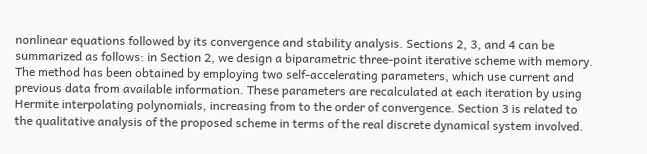nonlinear equations followed by its convergence and stability analysis. Sections 2, 3, and 4 can be summarized as follows: in Section 2, we design a biparametric three-point iterative scheme with memory. The method has been obtained by employing two self-accelerating parameters, which use current and previous data from available information. These parameters are recalculated at each iteration by using Hermite interpolating polynomials, increasing from to the order of convergence. Section 3 is related to the qualitative analysis of the proposed scheme in terms of the real discrete dynamical system involved.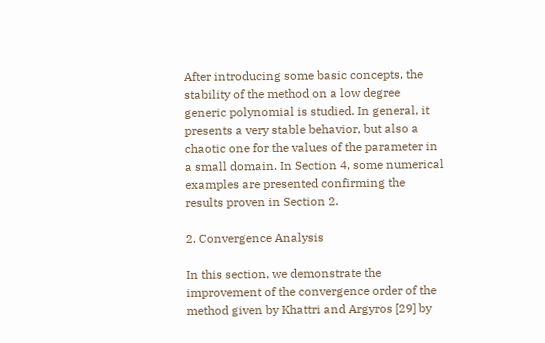After introducing some basic concepts, the stability of the method on a low degree generic polynomial is studied. In general, it presents a very stable behavior, but also a chaotic one for the values of the parameter in a small domain. In Section 4, some numerical examples are presented confirming the results proven in Section 2.

2. Convergence Analysis

In this section, we demonstrate the improvement of the convergence order of the method given by Khattri and Argyros [29] by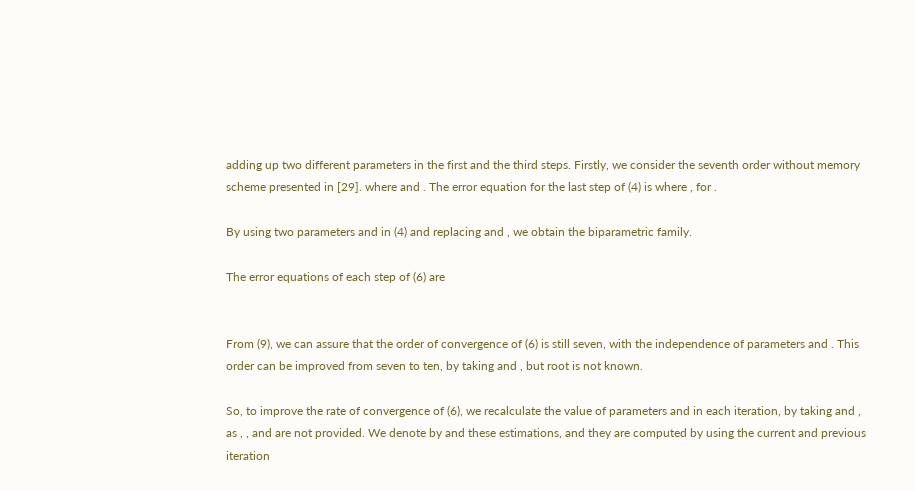adding up two different parameters in the first and the third steps. Firstly, we consider the seventh order without memory scheme presented in [29]. where and . The error equation for the last step of (4) is where , for .

By using two parameters and in (4) and replacing and , we obtain the biparametric family.

The error equations of each step of (6) are


From (9), we can assure that the order of convergence of (6) is still seven, with the independence of parameters and . This order can be improved from seven to ten, by taking and , but root is not known.

So, to improve the rate of convergence of (6), we recalculate the value of parameters and in each iteration, by taking and , as , , and are not provided. We denote by and these estimations, and they are computed by using the current and previous iteration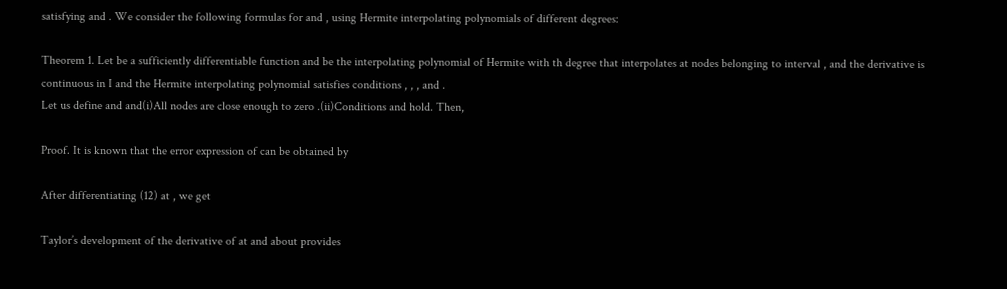satisfying and . We consider the following formulas for and , using Hermite interpolating polynomials of different degrees:

Theorem 1. Let be a sufficiently differentiable function and be the interpolating polynomial of Hermite with th degree that interpolates at nodes belonging to interval , and the derivative is continuous in I and the Hermite interpolating polynomial satisfies conditions , , , and .
Let us define and and(i)All nodes are close enough to zero .(ii)Conditions and hold. Then,

Proof. It is known that the error expression of can be obtained by

After differentiating (12) at , we get

Taylor’s development of the derivative of at and about provides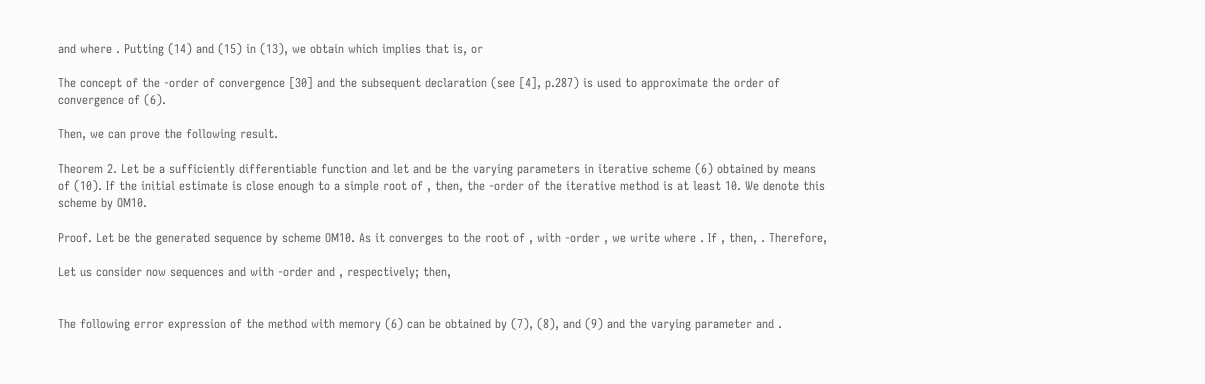and where . Putting (14) and (15) in (13), we obtain which implies that is, or

The concept of the -order of convergence [30] and the subsequent declaration (see [4], p.287) is used to approximate the order of convergence of (6).

Then, we can prove the following result.

Theorem 2. Let be a sufficiently differentiable function and let and be the varying parameters in iterative scheme (6) obtained by means of (10). If the initial estimate is close enough to a simple root of , then, the -order of the iterative method is at least 10. We denote this scheme by OM10.

Proof. Let be the generated sequence by scheme OM10. As it converges to the root of , with -order , we write where . If , then, . Therefore,

Let us consider now sequences and with -order and , respectively; then,


The following error expression of the method with memory (6) can be obtained by (7), (8), and (9) and the varying parameter and .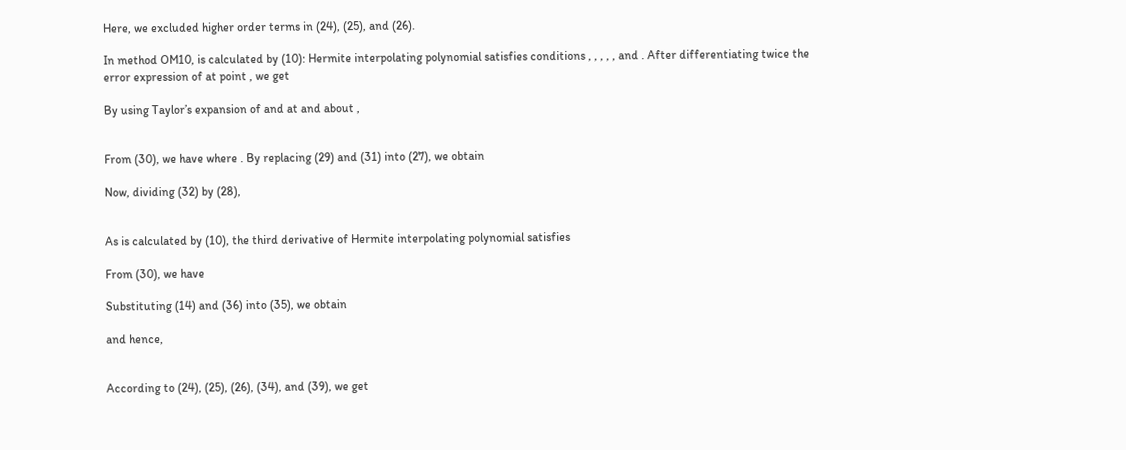Here, we excluded higher order terms in (24), (25), and (26).

In method OM10, is calculated by (10): Hermite interpolating polynomial satisfies conditions , , , , , and . After differentiating twice the error expression of at point , we get

By using Taylor’s expansion of and at and about ,


From (30), we have where . By replacing (29) and (31) into (27), we obtain

Now, dividing (32) by (28),


As is calculated by (10), the third derivative of Hermite interpolating polynomial satisfies

From (30), we have

Substituting (14) and (36) into (35), we obtain

and hence,


According to (24), (25), (26), (34), and (39), we get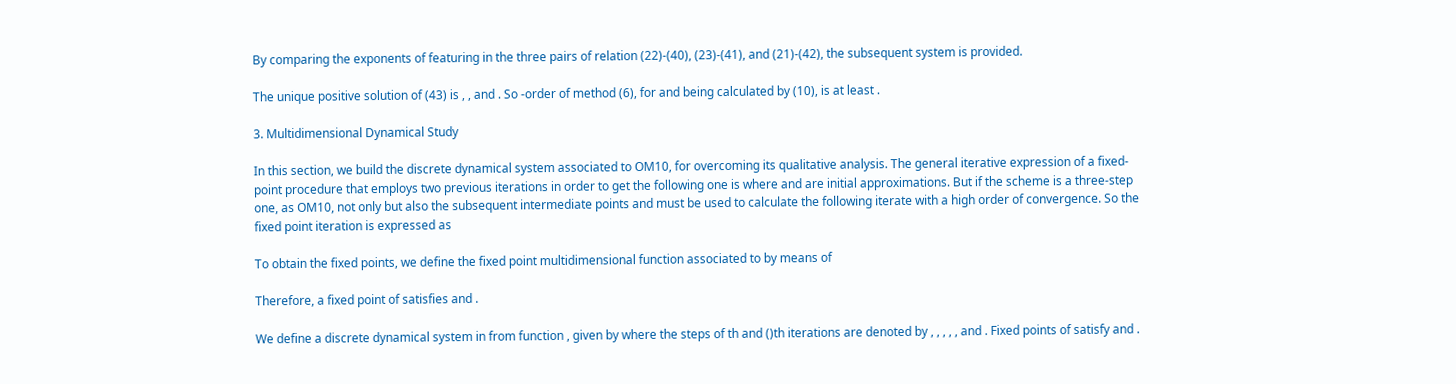By comparing the exponents of featuring in the three pairs of relation (22)-(40), (23)-(41), and (21)-(42), the subsequent system is provided.

The unique positive solution of (43) is , , and . So -order of method (6), for and being calculated by (10), is at least .

3. Multidimensional Dynamical Study

In this section, we build the discrete dynamical system associated to OM10, for overcoming its qualitative analysis. The general iterative expression of a fixed-point procedure that employs two previous iterations in order to get the following one is where and are initial approximations. But if the scheme is a three-step one, as OM10, not only but also the subsequent intermediate points and must be used to calculate the following iterate with a high order of convergence. So the fixed point iteration is expressed as

To obtain the fixed points, we define the fixed point multidimensional function associated to by means of

Therefore, a fixed point of satisfies and .

We define a discrete dynamical system in from function , given by where the steps of th and ()th iterations are denoted by , , , , , and . Fixed points of satisfy and .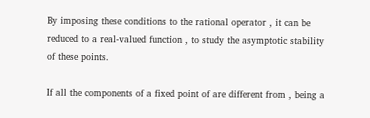By imposing these conditions to the rational operator , it can be reduced to a real-valued function , to study the asymptotic stability of these points.

If all the components of a fixed point of are different from , being a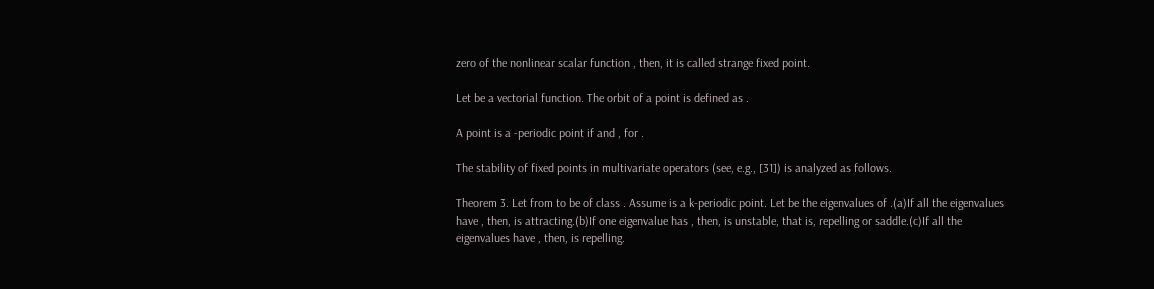zero of the nonlinear scalar function , then, it is called strange fixed point.

Let be a vectorial function. The orbit of a point is defined as .

A point is a -periodic point if and , for .

The stability of fixed points in multivariate operators (see, e.g., [31]) is analyzed as follows.

Theorem 3. Let from to be of class . Assume is a k-periodic point. Let be the eigenvalues of .(a)If all the eigenvalues have , then, is attracting.(b)If one eigenvalue has , then, is unstable, that is, repelling or saddle.(c)If all the eigenvalues have , then, is repelling.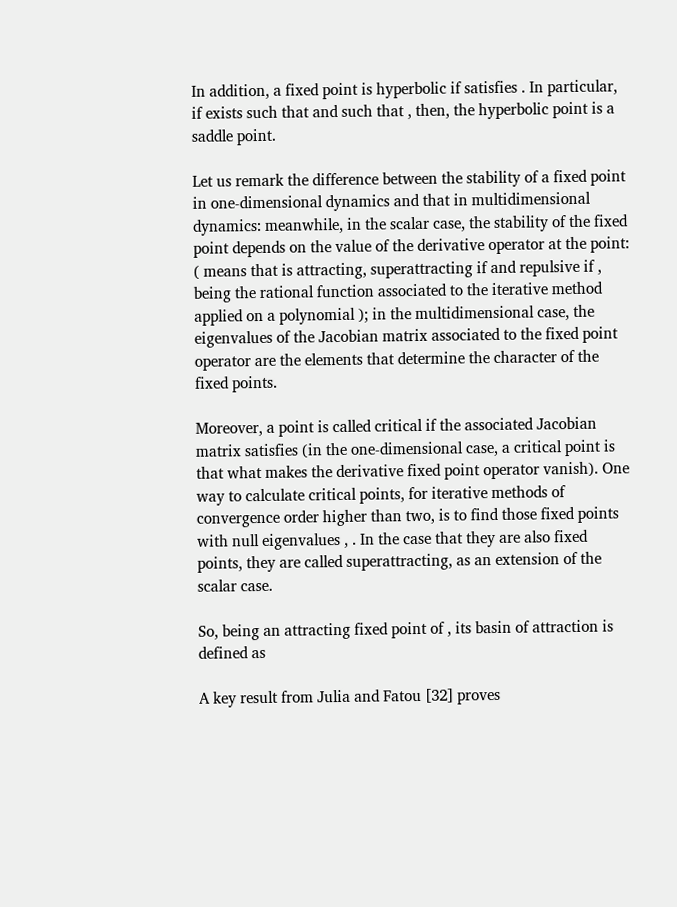In addition, a fixed point is hyperbolic if satisfies . In particular, if exists such that and such that , then, the hyperbolic point is a saddle point.

Let us remark the difference between the stability of a fixed point in one-dimensional dynamics and that in multidimensional dynamics: meanwhile, in the scalar case, the stability of the fixed point depends on the value of the derivative operator at the point: ( means that is attracting, superattracting if and repulsive if , being the rational function associated to the iterative method applied on a polynomial ); in the multidimensional case, the eigenvalues of the Jacobian matrix associated to the fixed point operator are the elements that determine the character of the fixed points.

Moreover, a point is called critical if the associated Jacobian matrix satisfies (in the one-dimensional case, a critical point is that what makes the derivative fixed point operator vanish). One way to calculate critical points, for iterative methods of convergence order higher than two, is to find those fixed points with null eigenvalues , . In the case that they are also fixed points, they are called superattracting, as an extension of the scalar case.

So, being an attracting fixed point of , its basin of attraction is defined as

A key result from Julia and Fatou [32] proves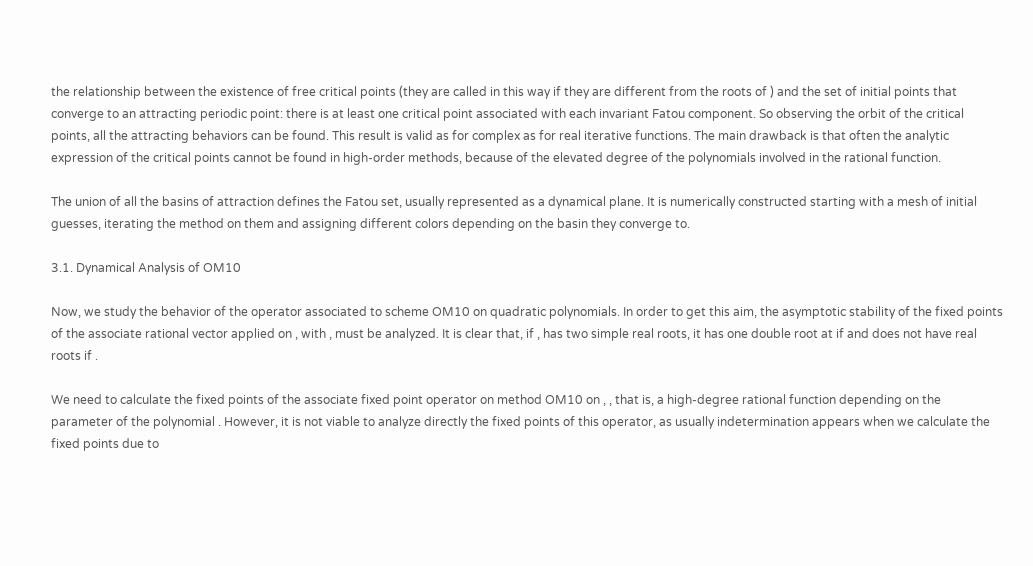the relationship between the existence of free critical points (they are called in this way if they are different from the roots of ) and the set of initial points that converge to an attracting periodic point: there is at least one critical point associated with each invariant Fatou component. So observing the orbit of the critical points, all the attracting behaviors can be found. This result is valid as for complex as for real iterative functions. The main drawback is that often the analytic expression of the critical points cannot be found in high-order methods, because of the elevated degree of the polynomials involved in the rational function.

The union of all the basins of attraction defines the Fatou set, usually represented as a dynamical plane. It is numerically constructed starting with a mesh of initial guesses, iterating the method on them and assigning different colors depending on the basin they converge to.

3.1. Dynamical Analysis of OM10

Now, we study the behavior of the operator associated to scheme OM10 on quadratic polynomials. In order to get this aim, the asymptotic stability of the fixed points of the associate rational vector applied on , with , must be analyzed. It is clear that, if , has two simple real roots, it has one double root at if and does not have real roots if .

We need to calculate the fixed points of the associate fixed point operator on method OM10 on , , that is, a high-degree rational function depending on the parameter of the polynomial . However, it is not viable to analyze directly the fixed points of this operator, as usually indetermination appears when we calculate the fixed points due to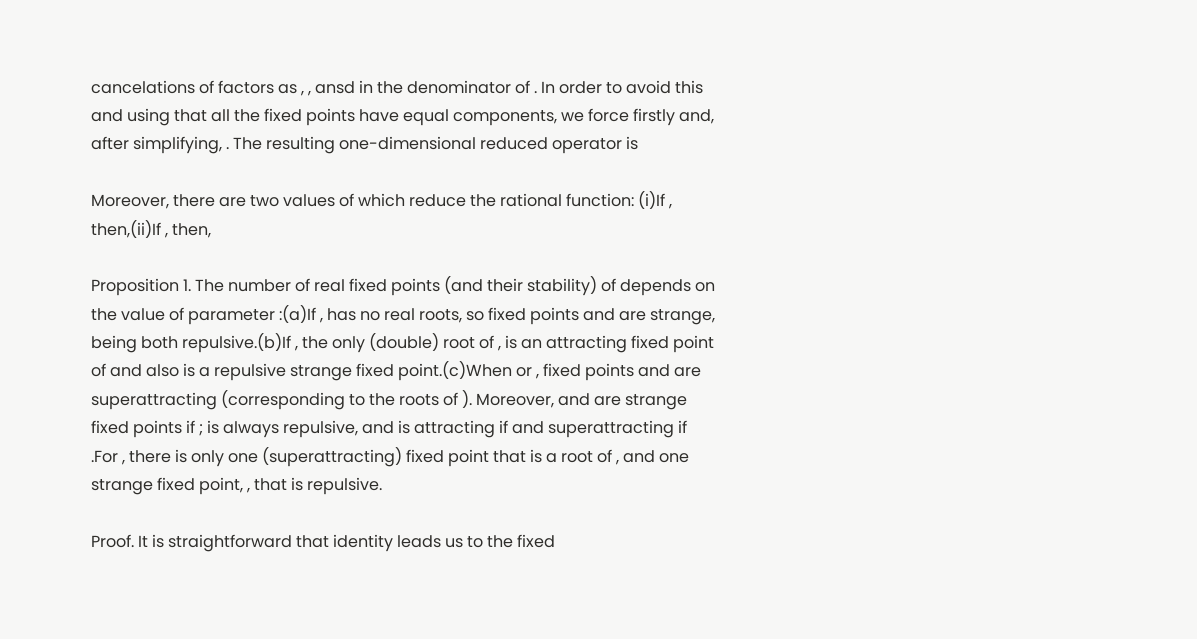cancelations of factors as , , ansd in the denominator of . In order to avoid this and using that all the fixed points have equal components, we force firstly and, after simplifying, . The resulting one-dimensional reduced operator is

Moreover, there are two values of which reduce the rational function: (i)If , then,(ii)If , then,

Proposition 1. The number of real fixed points (and their stability) of depends on the value of parameter :(a)If , has no real roots, so fixed points and are strange, being both repulsive.(b)If , the only (double) root of , is an attracting fixed point of and also is a repulsive strange fixed point.(c)When or , fixed points and are superattracting (corresponding to the roots of ). Moreover, and are strange fixed points if ; is always repulsive, and is attracting if and superattracting if .For , there is only one (superattracting) fixed point that is a root of , and one strange fixed point, , that is repulsive.

Proof. It is straightforward that identity leads us to the fixed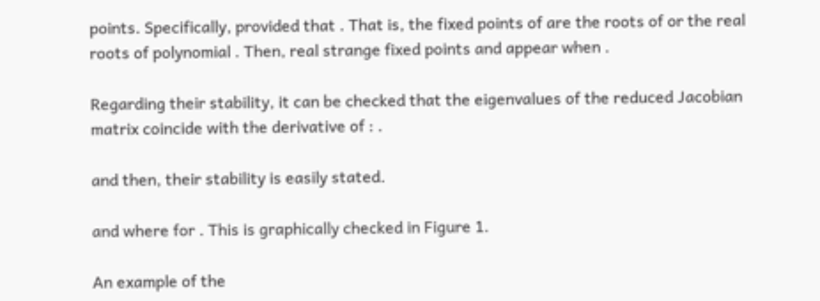points. Specifically, provided that . That is, the fixed points of are the roots of or the real roots of polynomial . Then, real strange fixed points and appear when .

Regarding their stability, it can be checked that the eigenvalues of the reduced Jacobian matrix coincide with the derivative of : .

and then, their stability is easily stated.

and where for . This is graphically checked in Figure 1.

An example of the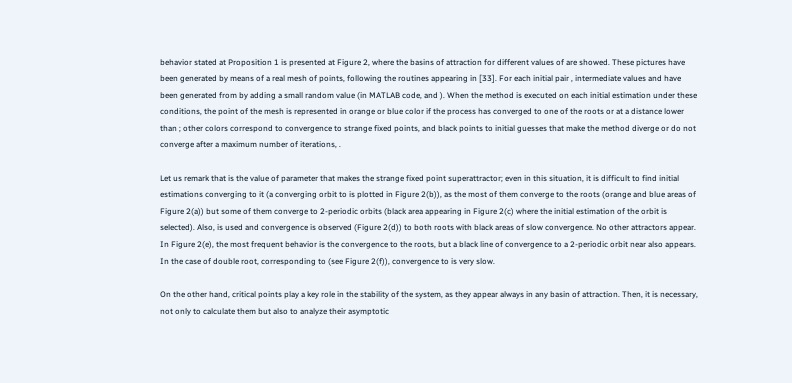behavior stated at Proposition 1 is presented at Figure 2, where the basins of attraction for different values of are showed. These pictures have been generated by means of a real mesh of points, following the routines appearing in [33]. For each initial pair , intermediate values and have been generated from by adding a small random value (in MATLAB code, and ). When the method is executed on each initial estimation under these conditions, the point of the mesh is represented in orange or blue color if the process has converged to one of the roots or at a distance lower than ; other colors correspond to convergence to strange fixed points, and black points to initial guesses that make the method diverge or do not converge after a maximum number of iterations, .

Let us remark that is the value of parameter that makes the strange fixed point superattractor; even in this situation, it is difficult to find initial estimations converging to it (a converging orbit to is plotted in Figure 2(b)), as the most of them converge to the roots (orange and blue areas of Figure 2(a)) but some of them converge to 2-periodic orbits (black area appearing in Figure 2(c) where the initial estimation of the orbit is selected). Also, is used and convergence is observed (Figure 2(d)) to both roots with black areas of slow convergence. No other attractors appear. In Figure 2(e), the most frequent behavior is the convergence to the roots, but a black line of convergence to a 2-periodic orbit near also appears. In the case of double root, corresponding to (see Figure 2(f)), convergence to is very slow.

On the other hand, critical points play a key role in the stability of the system, as they appear always in any basin of attraction. Then, it is necessary, not only to calculate them but also to analyze their asymptotic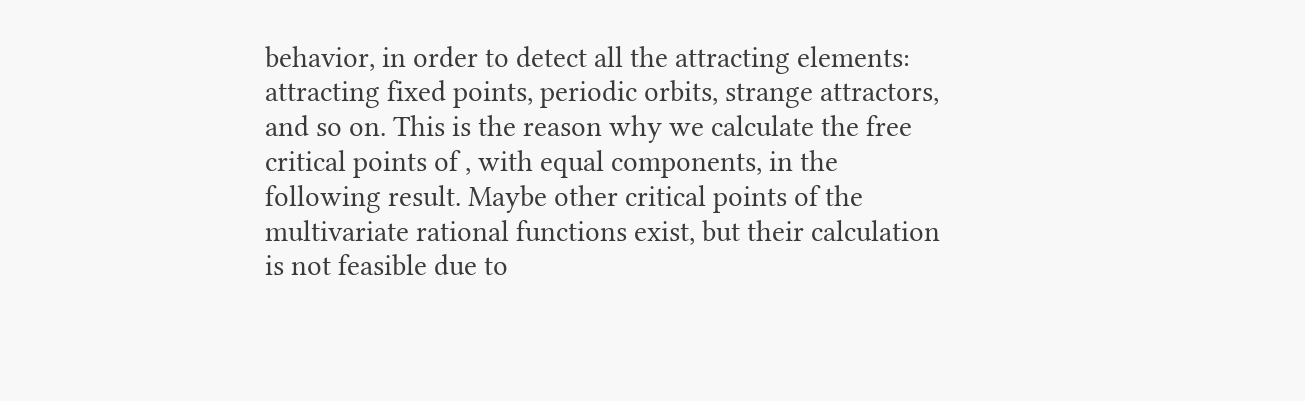behavior, in order to detect all the attracting elements: attracting fixed points, periodic orbits, strange attractors, and so on. This is the reason why we calculate the free critical points of , with equal components, in the following result. Maybe other critical points of the multivariate rational functions exist, but their calculation is not feasible due to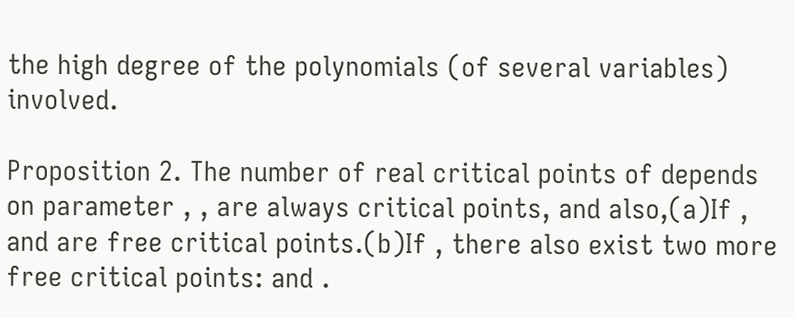the high degree of the polynomials (of several variables) involved.

Proposition 2. The number of real critical points of depends on parameter , , are always critical points, and also,(a)If , and are free critical points.(b)If , there also exist two more free critical points: and .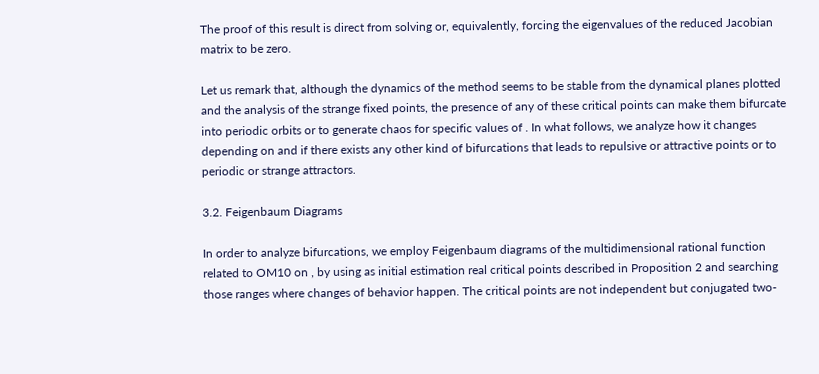The proof of this result is direct from solving or, equivalently, forcing the eigenvalues of the reduced Jacobian matrix to be zero.

Let us remark that, although the dynamics of the method seems to be stable from the dynamical planes plotted and the analysis of the strange fixed points, the presence of any of these critical points can make them bifurcate into periodic orbits or to generate chaos for specific values of . In what follows, we analyze how it changes depending on and if there exists any other kind of bifurcations that leads to repulsive or attractive points or to periodic or strange attractors.

3.2. Feigenbaum Diagrams

In order to analyze bifurcations, we employ Feigenbaum diagrams of the multidimensional rational function related to OM10 on , by using as initial estimation real critical points described in Proposition 2 and searching those ranges where changes of behavior happen. The critical points are not independent but conjugated two-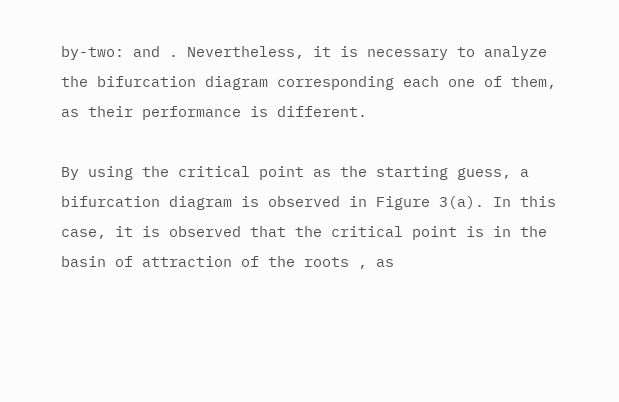by-two: and . Nevertheless, it is necessary to analyze the bifurcation diagram corresponding each one of them, as their performance is different.

By using the critical point as the starting guess, a bifurcation diagram is observed in Figure 3(a). In this case, it is observed that the critical point is in the basin of attraction of the roots , as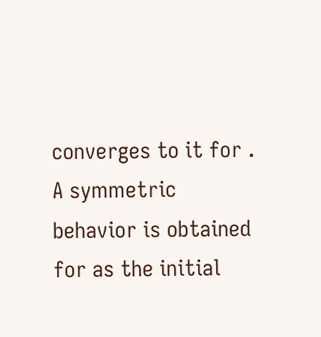converges to it for . A symmetric behavior is obtained for as the initial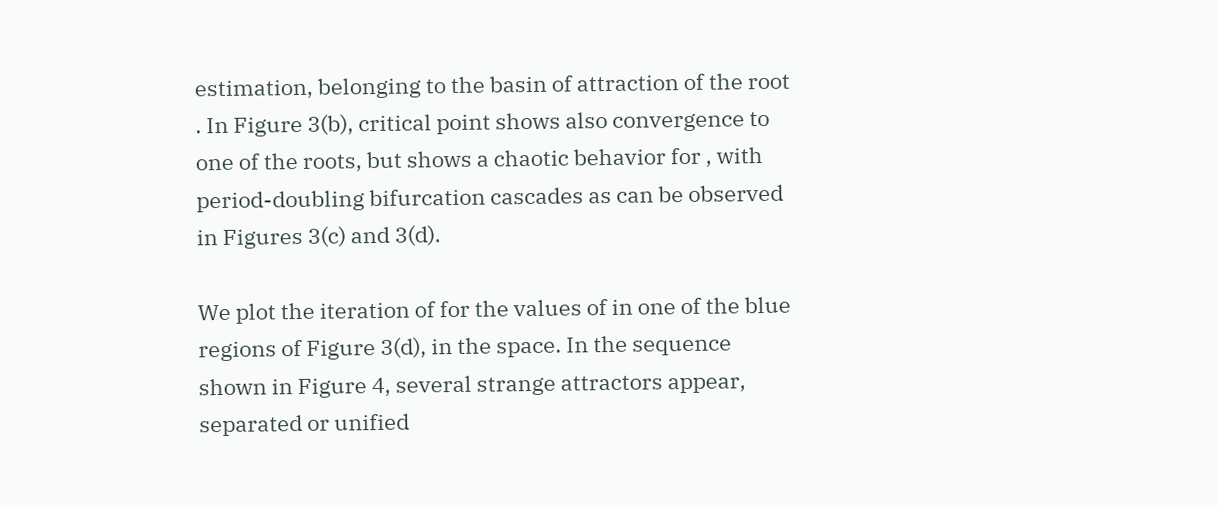estimation, belonging to the basin of attraction of the root . In Figure 3(b), critical point shows also convergence to one of the roots, but shows a chaotic behavior for , with period-doubling bifurcation cascades as can be observed in Figures 3(c) and 3(d).

We plot the iteration of for the values of in one of the blue regions of Figure 3(d), in the space. In the sequence shown in Figure 4, several strange attractors appear, separated or unified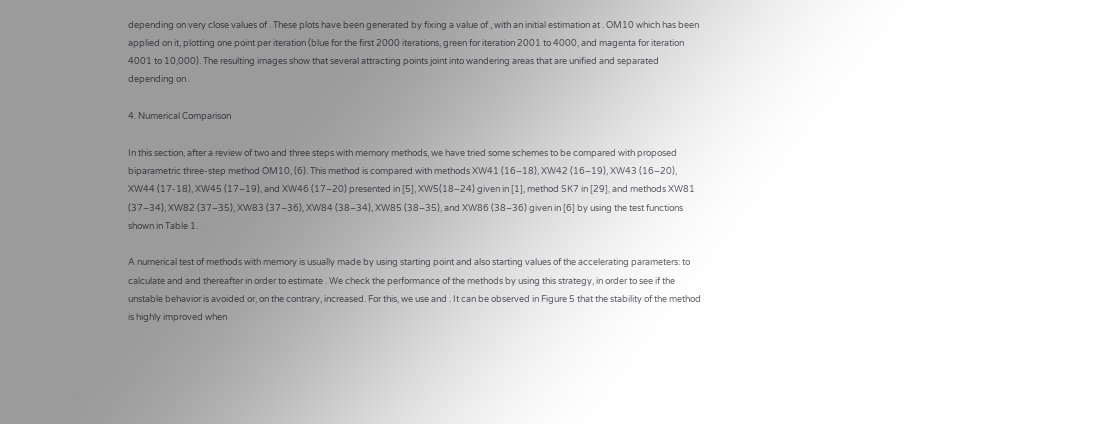depending on very close values of . These plots have been generated by fixing a value of , with an initial estimation at . OM10 which has been applied on it, plotting one point per iteration (blue for the first 2000 iterations, green for iteration 2001 to 4000, and magenta for iteration 4001 to 10,000). The resulting images show that several attracting points joint into wandering areas that are unified and separated depending on .

4. Numerical Comparison

In this section, after a review of two and three steps with memory methods, we have tried some schemes to be compared with proposed biparametric three-step method OM10, (6). This method is compared with methods XW41 (16–18), XW42 (16–19), XW43 (16–20), XW44 (17-18), XW45 (17–19), and XW46 (17–20) presented in [5], XW5(18–24) given in [1], method SK7 in [29], and methods XW81 (37–34), XW82 (37–35), XW83 (37–36), XW84 (38–34), XW85 (38–35), and XW86 (38–36) given in [6] by using the test functions shown in Table 1.

A numerical test of methods with memory is usually made by using starting point and also starting values of the accelerating parameters: to calculate and and thereafter in order to estimate . We check the performance of the methods by using this strategy, in order to see if the unstable behavior is avoided or, on the contrary, increased. For this, we use and . It can be observed in Figure 5 that the stability of the method is highly improved when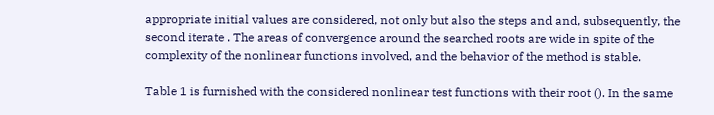appropriate initial values are considered, not only but also the steps and and, subsequently, the second iterate . The areas of convergence around the searched roots are wide in spite of the complexity of the nonlinear functions involved, and the behavior of the method is stable.

Table 1 is furnished with the considered nonlinear test functions with their root (). In the same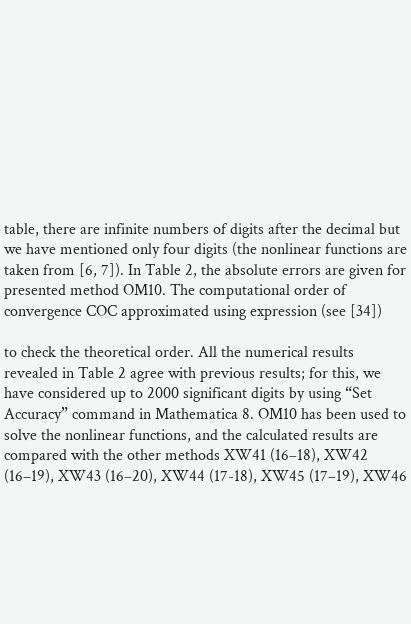table, there are infinite numbers of digits after the decimal but we have mentioned only four digits (the nonlinear functions are taken from [6, 7]). In Table 2, the absolute errors are given for presented method OM10. The computational order of convergence COC approximated using expression (see [34])

to check the theoretical order. All the numerical results revealed in Table 2 agree with previous results; for this, we have considered up to 2000 significant digits by using “Set Accuracy” command in Mathematica 8. OM10 has been used to solve the nonlinear functions, and the calculated results are compared with the other methods XW41 (16–18), XW42 (16–19), XW43 (16–20), XW44 (17-18), XW45 (17–19), XW46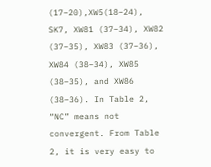(17–20),XW5(18–24), SK7, XW81 (37–34), XW82 (37–35), XW83 (37–36), XW84 (38–34), XW85 (38–35), and XW86 (38–36). In Table 2, “NC” means not convergent. From Table 2, it is very easy to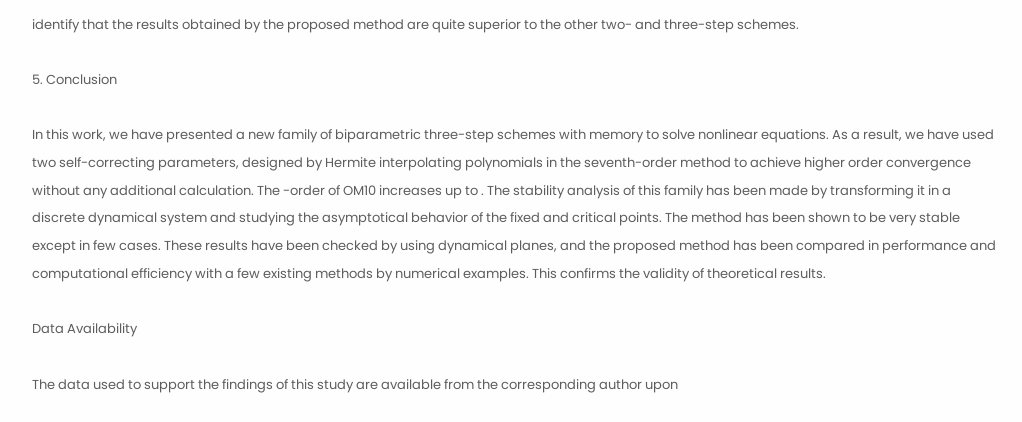identify that the results obtained by the proposed method are quite superior to the other two- and three-step schemes.

5. Conclusion

In this work, we have presented a new family of biparametric three-step schemes with memory to solve nonlinear equations. As a result, we have used two self-correcting parameters, designed by Hermite interpolating polynomials in the seventh-order method to achieve higher order convergence without any additional calculation. The -order of OM10 increases up to . The stability analysis of this family has been made by transforming it in a discrete dynamical system and studying the asymptotical behavior of the fixed and critical points. The method has been shown to be very stable except in few cases. These results have been checked by using dynamical planes, and the proposed method has been compared in performance and computational efficiency with a few existing methods by numerical examples. This confirms the validity of theoretical results.

Data Availability

The data used to support the findings of this study are available from the corresponding author upon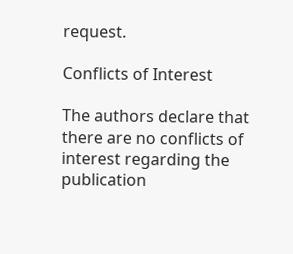request.

Conflicts of Interest

The authors declare that there are no conflicts of interest regarding the publication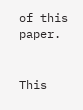of this paper.


This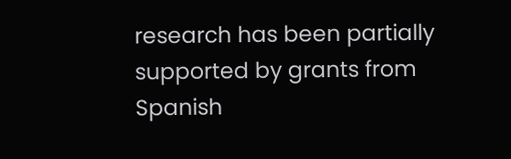research has been partially supported by grants from Spanish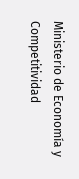Ministerio de Economía y Competitividad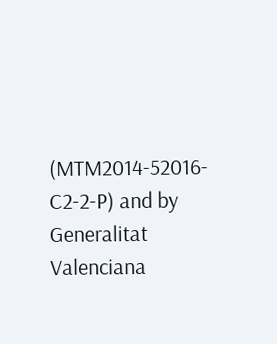(MTM2014-52016-C2-2-P) and by Generalitat Valenciana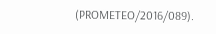(PROMETEO/2016/089).